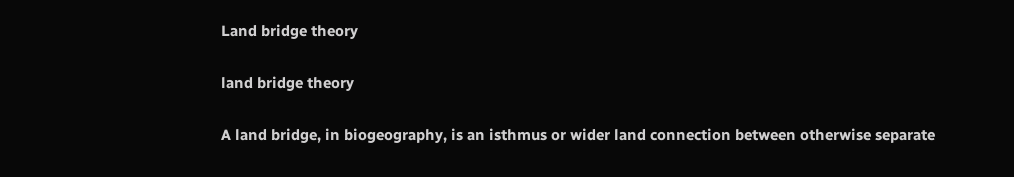Land bridge theory

land bridge theory

A land bridge, in biogeography, is an isthmus or wider land connection between otherwise separate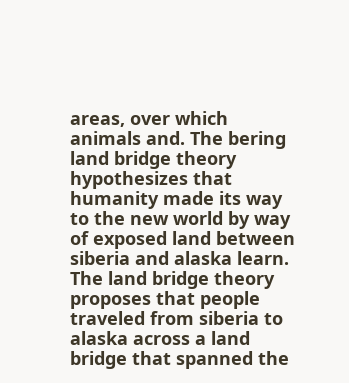areas, over which animals and. The bering land bridge theory hypothesizes that humanity made its way to the new world by way of exposed land between siberia and alaska learn. The land bridge theory proposes that people traveled from siberia to alaska across a land bridge that spanned the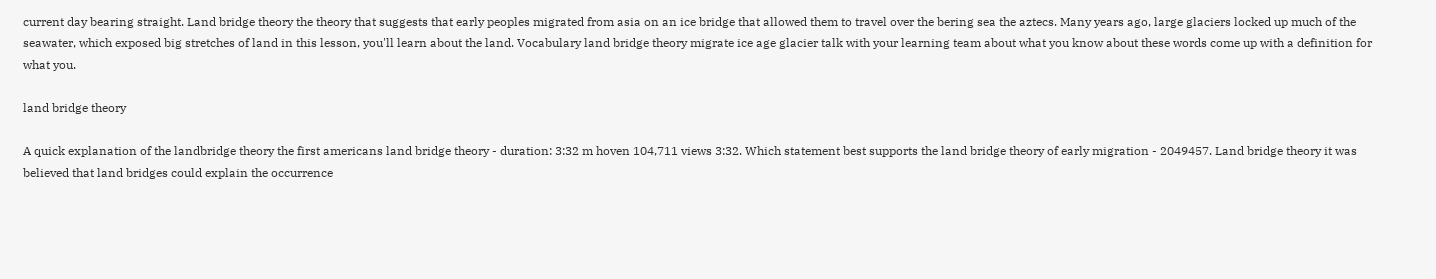current day bearing straight. Land bridge theory the theory that suggests that early peoples migrated from asia on an ice bridge that allowed them to travel over the bering sea the aztecs. Many years ago, large glaciers locked up much of the seawater, which exposed big stretches of land in this lesson, you'll learn about the land. Vocabulary land bridge theory migrate ice age glacier talk with your learning team about what you know about these words come up with a definition for what you.

land bridge theory

A quick explanation of the landbridge theory the first americans land bridge theory - duration: 3:32 m hoven 104,711 views 3:32. Which statement best supports the land bridge theory of early migration - 2049457. Land bridge theory it was believed that land bridges could explain the occurrence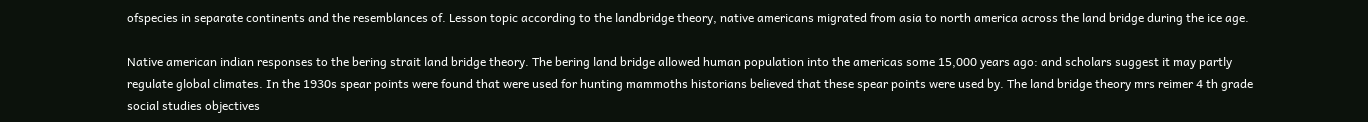ofspecies in separate continents and the resemblances of. Lesson topic according to the landbridge theory, native americans migrated from asia to north america across the land bridge during the ice age.

Native american indian responses to the bering strait land bridge theory. The bering land bridge allowed human population into the americas some 15,000 years ago: and scholars suggest it may partly regulate global climates. In the 1930s spear points were found that were used for hunting mammoths historians believed that these spear points were used by. The land bridge theory mrs reimer 4 th grade social studies objectives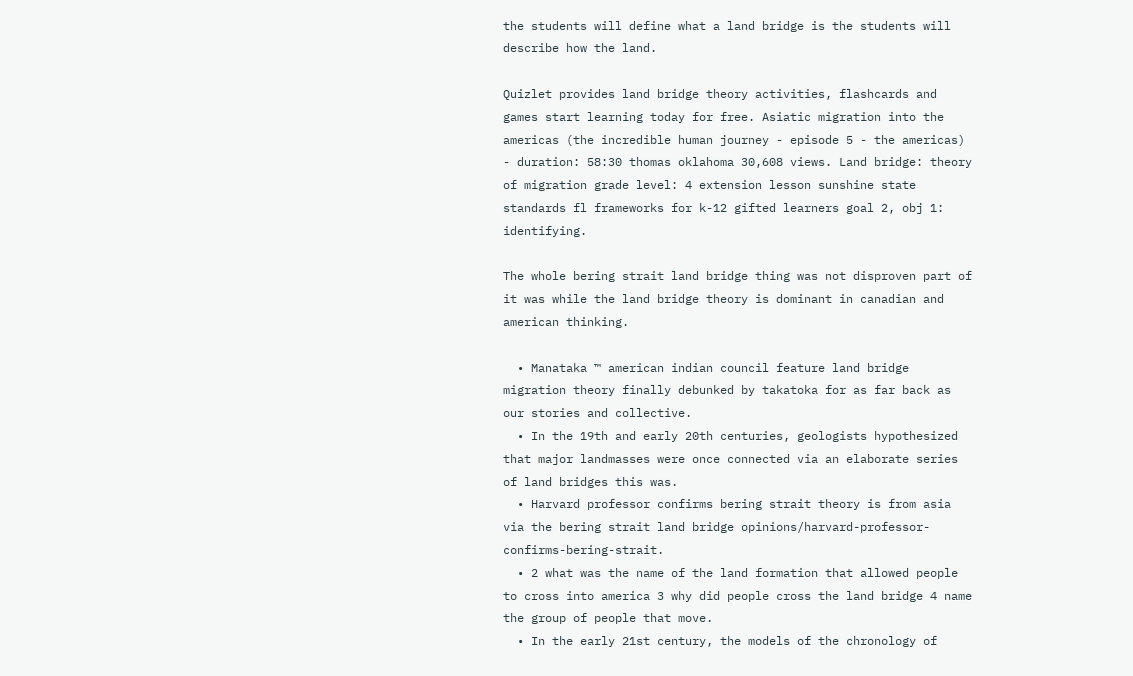the students will define what a land bridge is the students will describe how the land.

Quizlet provides land bridge theory activities, flashcards and games start learning today for free. Asiatic migration into the americas (the incredible human journey - episode 5 - the americas) - duration: 58:30 thomas oklahoma 30,608 views. Land bridge: theory of migration grade level: 4 extension lesson sunshine state standards fl frameworks for k-12 gifted learners goal 2, obj 1: identifying.

The whole bering strait land bridge thing was not disproven part of it was while the land bridge theory is dominant in canadian and american thinking.

  • Manataka ™ american indian council feature land bridge migration theory finally debunked by takatoka for as far back as our stories and collective.
  • In the 19th and early 20th centuries, geologists hypothesized that major landmasses were once connected via an elaborate series of land bridges this was.
  • Harvard professor confirms bering strait theory is from asia via the bering strait land bridge opinions/harvard-professor-confirms-bering-strait.
  • 2 what was the name of the land formation that allowed people to cross into america 3 why did people cross the land bridge 4 name the group of people that move.
  • In the early 21st century, the models of the chronology of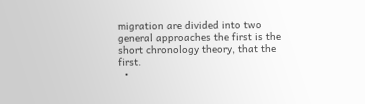migration are divided into two general approaches the first is the short chronology theory, that the first.
  •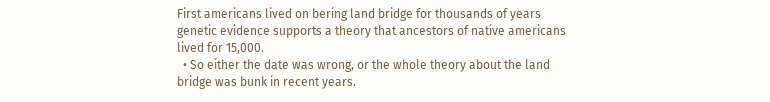First americans lived on bering land bridge for thousands of years genetic evidence supports a theory that ancestors of native americans lived for 15,000.
  • So either the date was wrong, or the whole theory about the land bridge was bunk in recent years.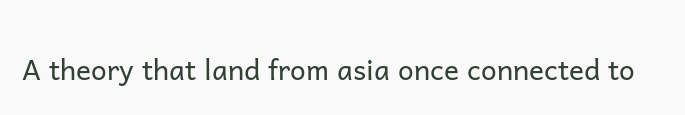A theory that land from asia once connected to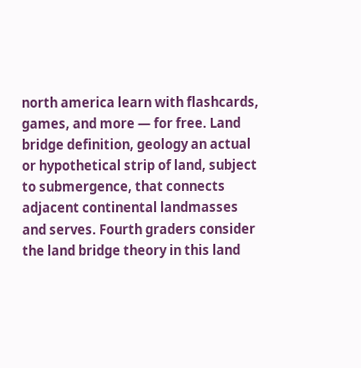north america learn with flashcards, games, and more — for free. Land bridge definition, geology an actual or hypothetical strip of land, subject to submergence, that connects adjacent continental landmasses and serves. Fourth graders consider the land bridge theory in this land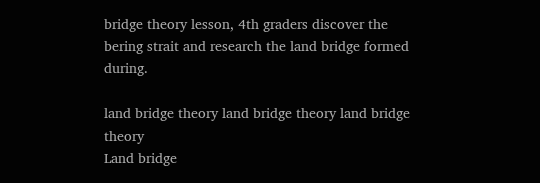bridge theory lesson, 4th graders discover the bering strait and research the land bridge formed during.

land bridge theory land bridge theory land bridge theory
Land bridge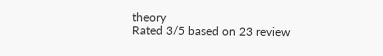theory
Rated 3/5 based on 23 review